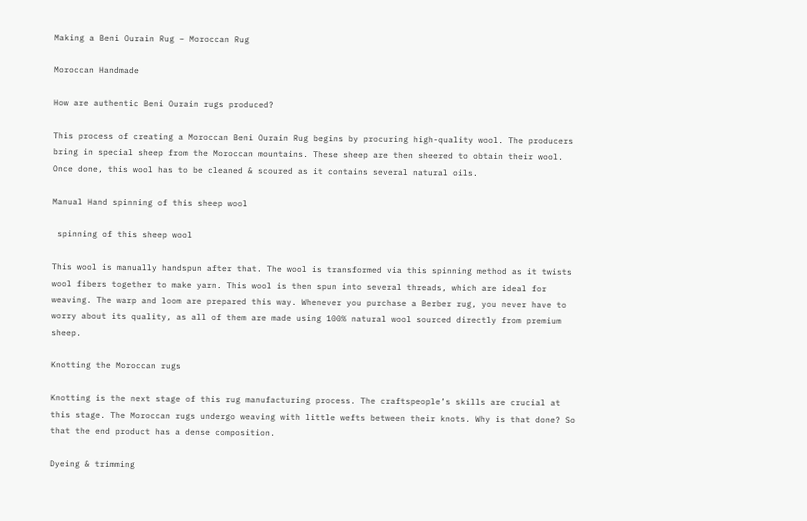Making a Beni Ourain Rug – Moroccan Rug

Moroccan Handmade

How are authentic Beni Ourain rugs produced?

This process of creating a Moroccan Beni Ourain Rug begins by procuring high-quality wool. The producers bring in special sheep from the Moroccan mountains. These sheep are then sheered to obtain their wool. Once done, this wool has to be cleaned & scoured as it contains several natural oils.

Manual Hand spinning of this sheep wool

 spinning of this sheep wool

This wool is manually handspun after that. The wool is transformed via this spinning method as it twists wool fibers together to make yarn. This wool is then spun into several threads, which are ideal for weaving. The warp and loom are prepared this way. Whenever you purchase a Berber rug, you never have to worry about its quality, as all of them are made using 100% natural wool sourced directly from premium sheep.

Knotting the Moroccan rugs

Knotting is the next stage of this rug manufacturing process. The craftspeople’s skills are crucial at this stage. The Moroccan rugs undergo weaving with little wefts between their knots. Why is that done? So that the end product has a dense composition.

Dyeing & trimming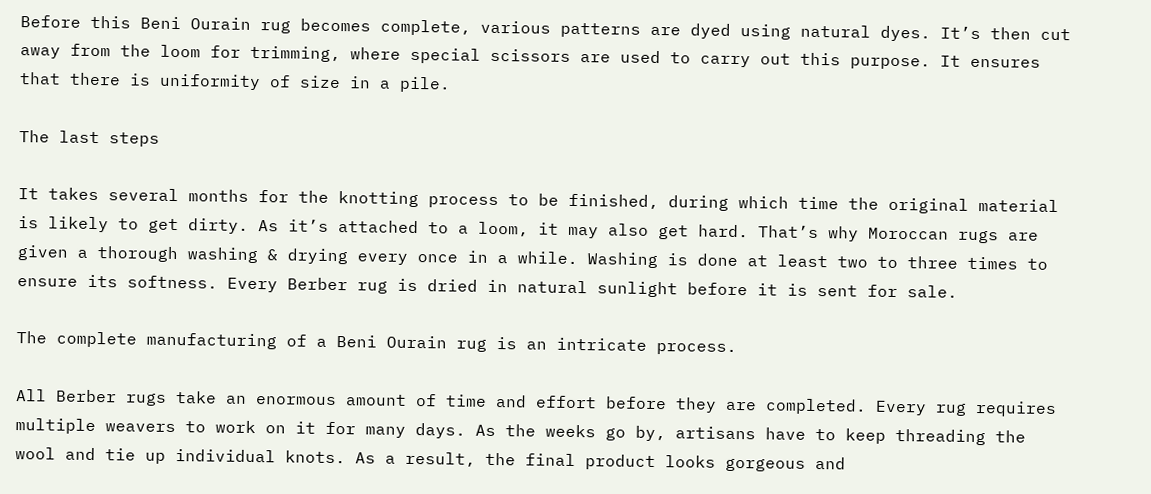Before this Beni Ourain rug becomes complete, various patterns are dyed using natural dyes. It’s then cut away from the loom for trimming, where special scissors are used to carry out this purpose. It ensures that there is uniformity of size in a pile.

The last steps

It takes several months for the knotting process to be finished, during which time the original material is likely to get dirty. As it’s attached to a loom, it may also get hard. That’s why Moroccan rugs are given a thorough washing & drying every once in a while. Washing is done at least two to three times to ensure its softness. Every Berber rug is dried in natural sunlight before it is sent for sale.

The complete manufacturing of a Beni Ourain rug is an intricate process.

All Berber rugs take an enormous amount of time and effort before they are completed. Every rug requires multiple weavers to work on it for many days. As the weeks go by, artisans have to keep threading the wool and tie up individual knots. As a result, the final product looks gorgeous and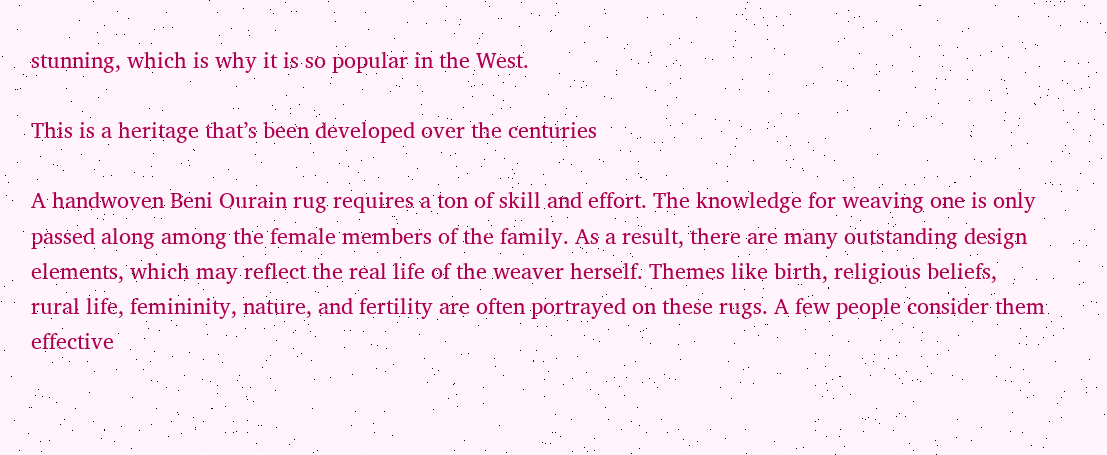stunning, which is why it is so popular in the West.

This is a heritage that’s been developed over the centuries

A handwoven Beni Ourain rug requires a ton of skill and effort. The knowledge for weaving one is only passed along among the female members of the family. As a result, there are many outstanding design elements, which may reflect the real life of the weaver herself. Themes like birth, religious beliefs, rural life, femininity, nature, and fertility are often portrayed on these rugs. A few people consider them effective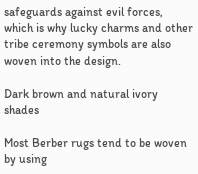safeguards against evil forces, which is why lucky charms and other tribe ceremony symbols are also woven into the design.

Dark brown and natural ivory shades

Most Berber rugs tend to be woven by using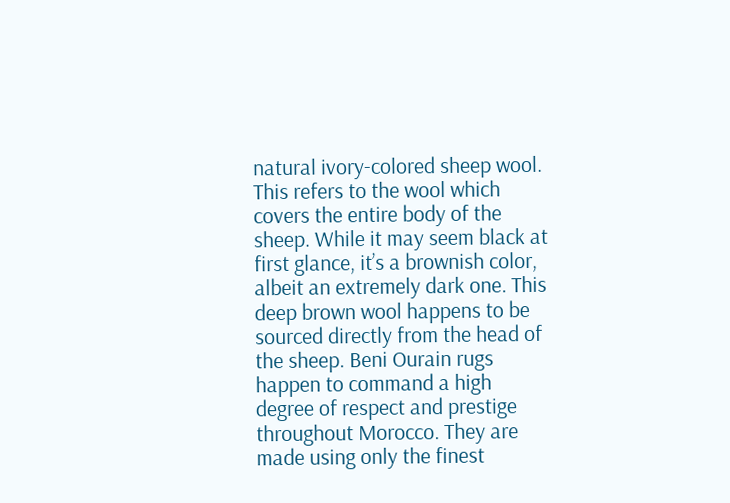natural ivory-colored sheep wool. This refers to the wool which covers the entire body of the sheep. While it may seem black at first glance, it’s a brownish color, albeit an extremely dark one. This deep brown wool happens to be sourced directly from the head of the sheep. Beni Ourain rugs happen to command a high degree of respect and prestige throughout Morocco. They are made using only the finest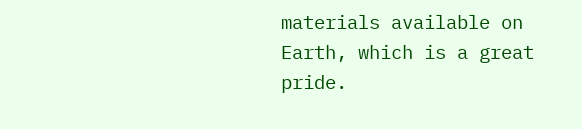materials available on Earth, which is a great pride.